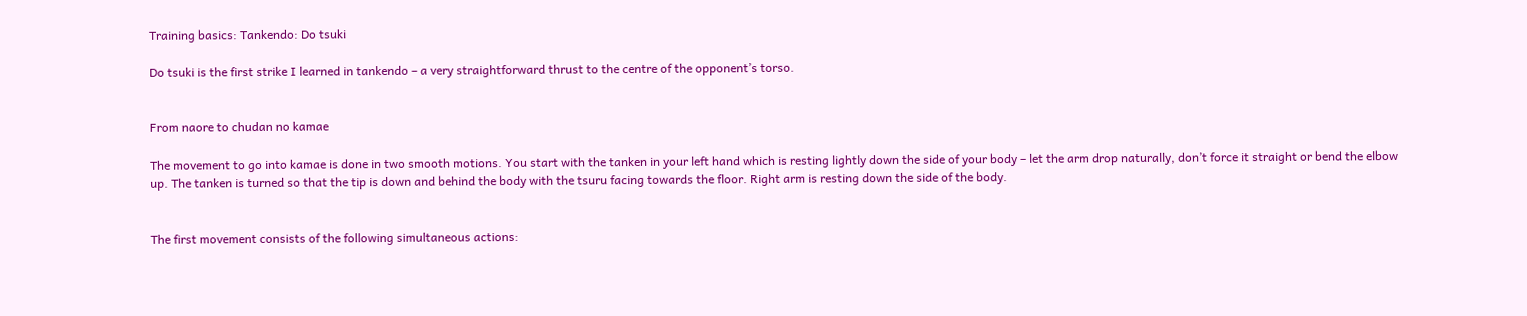Training basics: Tankendo: Do tsuki

Do tsuki is the first strike I learned in tankendo – a very straightforward thrust to the centre of the opponent’s torso.


From naore to chudan no kamae

The movement to go into kamae is done in two smooth motions. You start with the tanken in your left hand which is resting lightly down the side of your body – let the arm drop naturally, don’t force it straight or bend the elbow up. The tanken is turned so that the tip is down and behind the body with the tsuru facing towards the floor. Right arm is resting down the side of the body.


The first movement consists of the following simultaneous actions: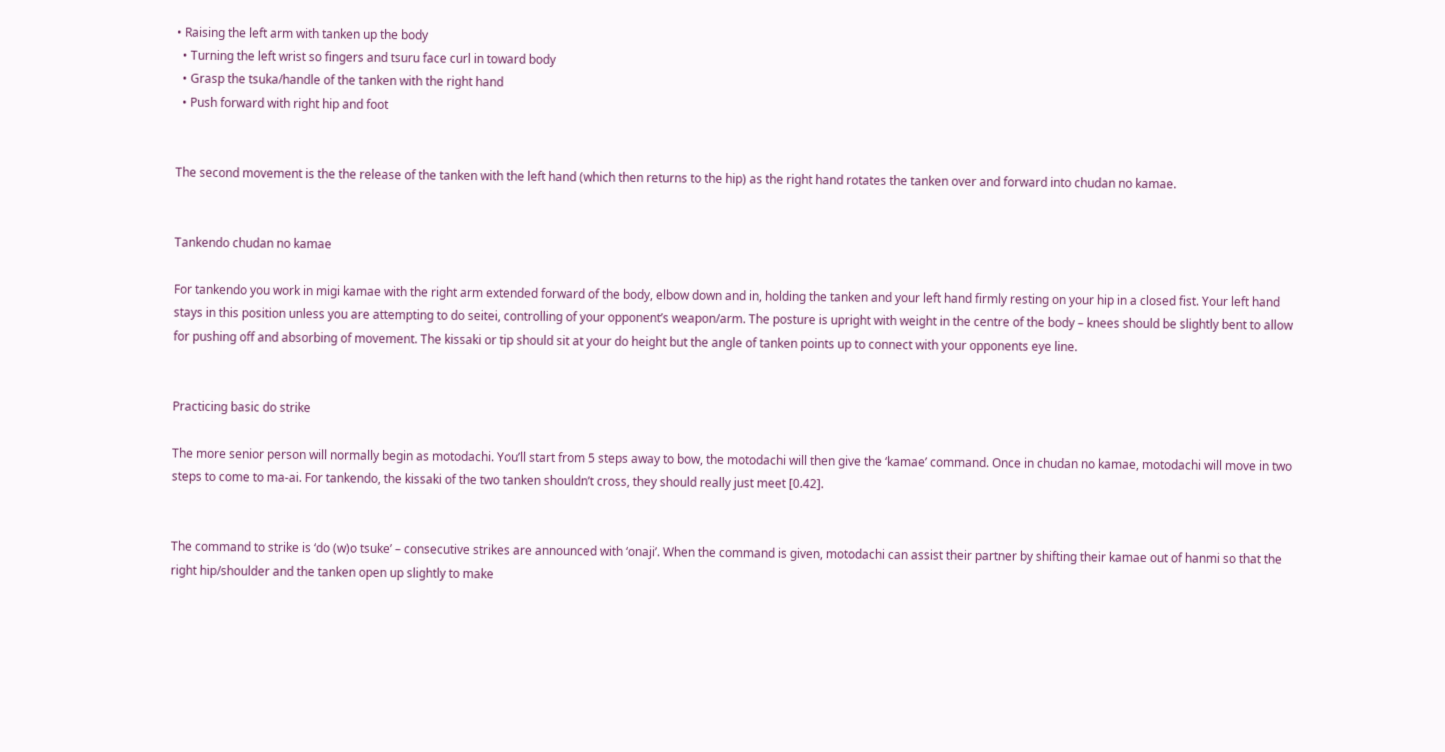• Raising the left arm with tanken up the body
  • Turning the left wrist so fingers and tsuru face curl in toward body
  • Grasp the tsuka/handle of the tanken with the right hand
  • Push forward with right hip and foot


The second movement is the the release of the tanken with the left hand (which then returns to the hip) as the right hand rotates the tanken over and forward into chudan no kamae.


Tankendo chudan no kamae

For tankendo you work in migi kamae with the right arm extended forward of the body, elbow down and in, holding the tanken and your left hand firmly resting on your hip in a closed fist. Your left hand stays in this position unless you are attempting to do seitei, controlling of your opponent’s weapon/arm. The posture is upright with weight in the centre of the body – knees should be slightly bent to allow for pushing off and absorbing of movement. The kissaki or tip should sit at your do height but the angle of tanken points up to connect with your opponents eye line.


Practicing basic do strike

The more senior person will normally begin as motodachi. You’ll start from 5 steps away to bow, the motodachi will then give the ‘kamae’ command. Once in chudan no kamae, motodachi will move in two steps to come to ma-ai. For tankendo, the kissaki of the two tanken shouldn’t cross, they should really just meet [0.42].


The command to strike is ‘do (w)o tsuke’ – consecutive strikes are announced with ‘onaji’. When the command is given, motodachi can assist their partner by shifting their kamae out of hanmi so that the right hip/shoulder and the tanken open up slightly to make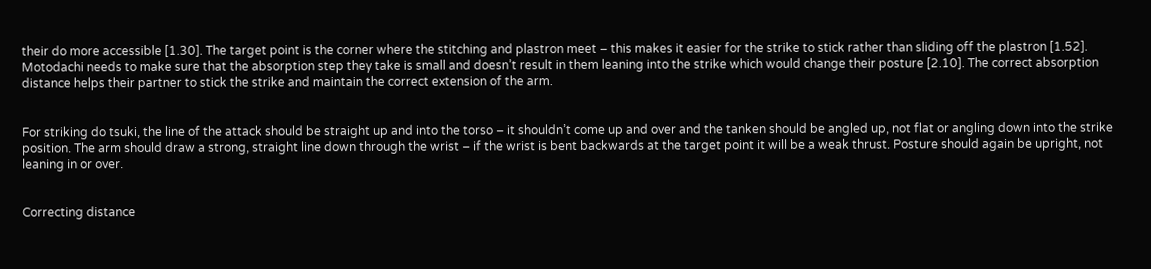their do more accessible [1.30]. The target point is the corner where the stitching and plastron meet – this makes it easier for the strike to stick rather than sliding off the plastron [1.52]. Motodachi needs to make sure that the absorption step they take is small and doesn’t result in them leaning into the strike which would change their posture [2.10]. The correct absorption distance helps their partner to stick the strike and maintain the correct extension of the arm.


For striking do tsuki, the line of the attack should be straight up and into the torso – it shouldn’t come up and over and the tanken should be angled up, not flat or angling down into the strike position. The arm should draw a strong, straight line down through the wrist – if the wrist is bent backwards at the target point it will be a weak thrust. Posture should again be upright, not leaning in or over.


Correcting distance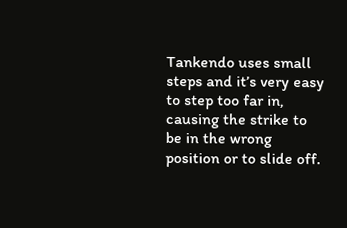Tankendo uses small steps and it’s very easy to step too far in, causing the strike to be in the wrong position or to slide off.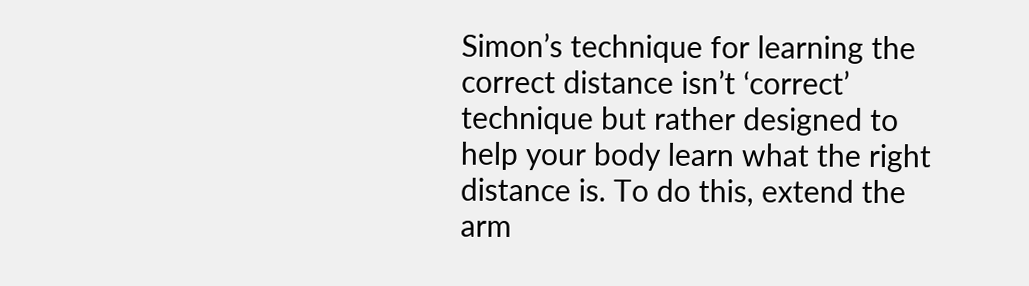Simon’s technique for learning the correct distance isn’t ‘correct’ technique but rather designed to help your body learn what the right distance is. To do this, extend the arm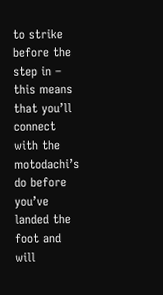to strike before the step in – this means that you’ll connect with the motodachi’s do before you’ve landed the foot and will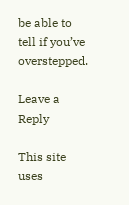be able to tell if you’ve overstepped.

Leave a Reply

This site uses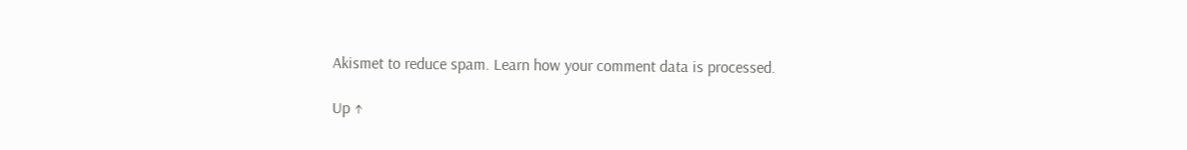Akismet to reduce spam. Learn how your comment data is processed.

Up ↑